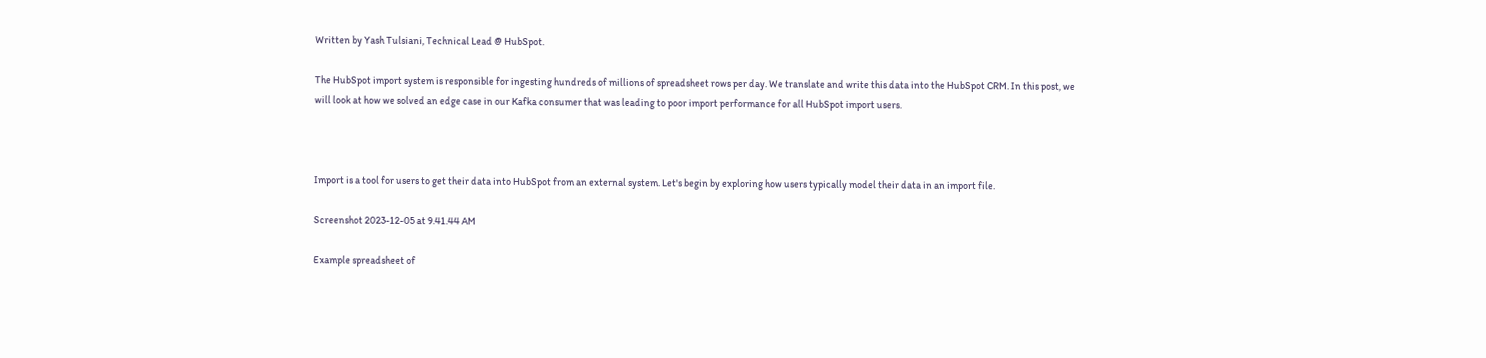Written by Yash Tulsiani, Technical Lead @ HubSpot.

The HubSpot import system is responsible for ingesting hundreds of millions of spreadsheet rows per day. We translate and write this data into the HubSpot CRM. In this post, we will look at how we solved an edge case in our Kafka consumer that was leading to poor import performance for all HubSpot import users.



Import is a tool for users to get their data into HubSpot from an external system. Let's begin by exploring how users typically model their data in an import file.

Screenshot 2023-12-05 at 9.41.44 AM

Example spreadsheet of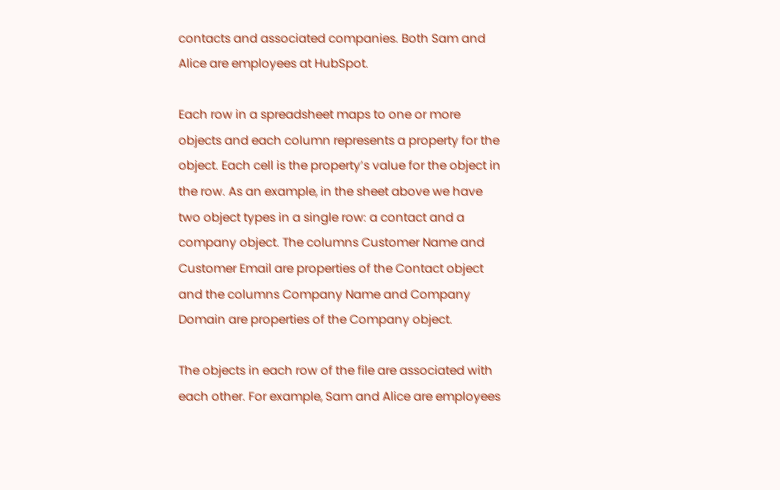contacts and associated companies. Both Sam and Alice are employees at HubSpot.

Each row in a spreadsheet maps to one or more objects and each column represents a property for the object. Each cell is the property’s value for the object in the row. As an example, in the sheet above we have two object types in a single row: a contact and a company object. The columns Customer Name and Customer Email are properties of the Contact object and the columns Company Name and Company Domain are properties of the Company object.

The objects in each row of the file are associated with each other. For example, Sam and Alice are employees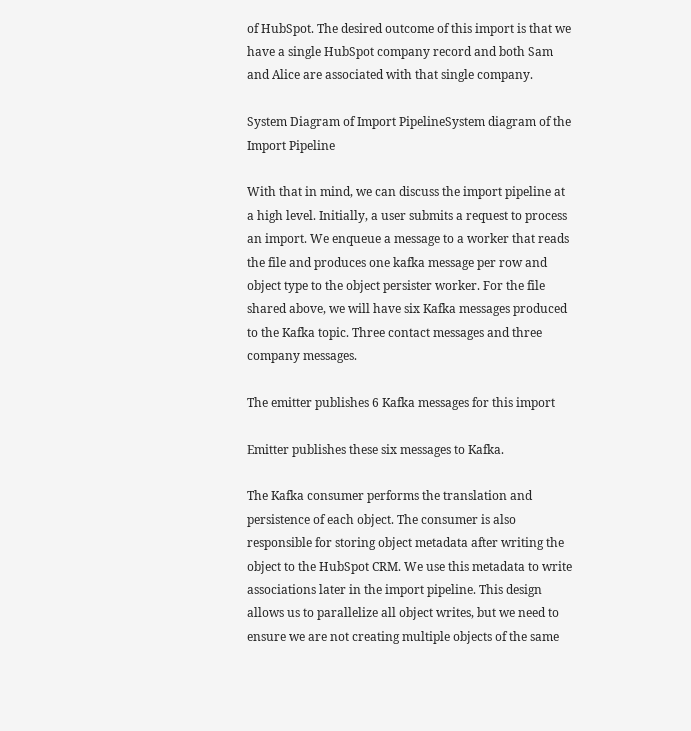of HubSpot. The desired outcome of this import is that we have a single HubSpot company record and both Sam and Alice are associated with that single company.

System Diagram of Import PipelineSystem diagram of the Import Pipeline

With that in mind, we can discuss the import pipeline at a high level. Initially, a user submits a request to process an import. We enqueue a message to a worker that reads the file and produces one kafka message per row and object type to the object persister worker. For the file shared above, we will have six Kafka messages produced to the Kafka topic. Three contact messages and three company messages.

The emitter publishes 6 Kafka messages for this import

Emitter publishes these six messages to Kafka.

The Kafka consumer performs the translation and persistence of each object. The consumer is also responsible for storing object metadata after writing the object to the HubSpot CRM. We use this metadata to write associations later in the import pipeline. This design allows us to parallelize all object writes, but we need to ensure we are not creating multiple objects of the same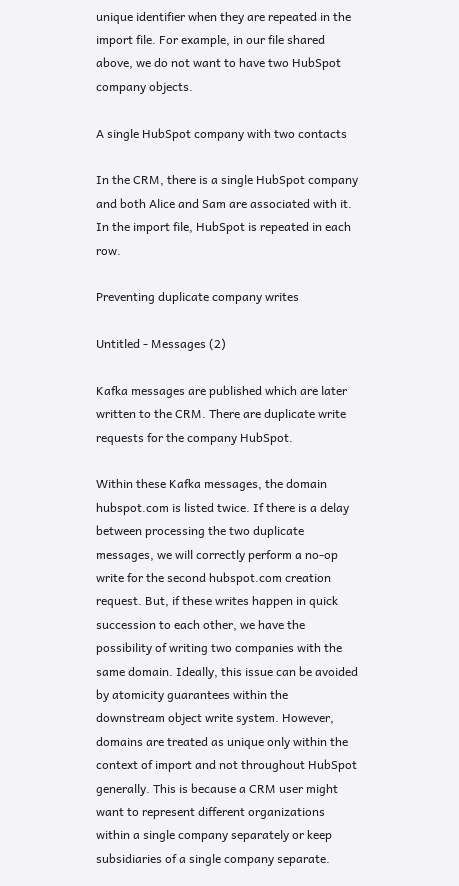unique identifier when they are repeated in the import file. For example, in our file shared above, we do not want to have two HubSpot company objects.

A single HubSpot company with two contacts

In the CRM, there is a single HubSpot company and both Alice and Sam are associated with it. In the import file, HubSpot is repeated in each row.

Preventing duplicate company writes

Untitled - Messages (2)

Kafka messages are published which are later written to the CRM. There are duplicate write requests for the company HubSpot.

Within these Kafka messages, the domain hubspot.com is listed twice. If there is a delay between processing the two duplicate messages, we will correctly perform a no-op write for the second hubspot.com creation request. But, if these writes happen in quick succession to each other, we have the possibility of writing two companies with the same domain. Ideally, this issue can be avoided by atomicity guarantees within the downstream object write system. However, domains are treated as unique only within the context of import and not throughout HubSpot generally. This is because a CRM user might want to represent different organizations within a single company separately or keep subsidiaries of a single company separate.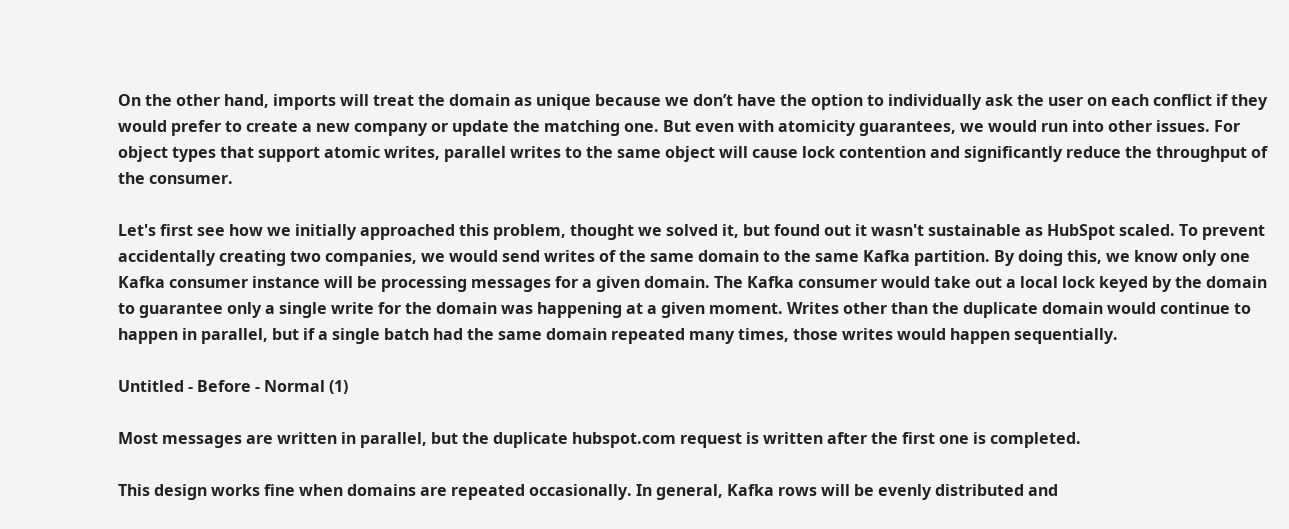On the other hand, imports will treat the domain as unique because we don’t have the option to individually ask the user on each conflict if they would prefer to create a new company or update the matching one. But even with atomicity guarantees, we would run into other issues. For object types that support atomic writes, parallel writes to the same object will cause lock contention and significantly reduce the throughput of the consumer.

Let's first see how we initially approached this problem, thought we solved it, but found out it wasn't sustainable as HubSpot scaled. To prevent accidentally creating two companies, we would send writes of the same domain to the same Kafka partition. By doing this, we know only one Kafka consumer instance will be processing messages for a given domain. The Kafka consumer would take out a local lock keyed by the domain to guarantee only a single write for the domain was happening at a given moment. Writes other than the duplicate domain would continue to happen in parallel, but if a single batch had the same domain repeated many times, those writes would happen sequentially.

Untitled - Before - Normal (1)

Most messages are written in parallel, but the duplicate hubspot.com request is written after the first one is completed.

This design works fine when domains are repeated occasionally. In general, Kafka rows will be evenly distributed and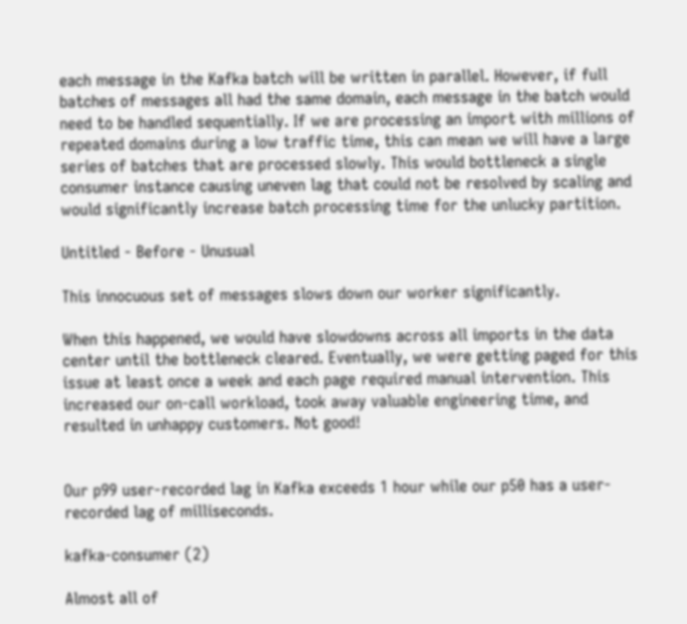each message in the Kafka batch will be written in parallel. However, if full batches of messages all had the same domain, each message in the batch would need to be handled sequentially. If we are processing an import with millions of repeated domains during a low traffic time, this can mean we will have a large series of batches that are processed slowly. This would bottleneck a single consumer instance causing uneven lag that could not be resolved by scaling and would significantly increase batch processing time for the unlucky partition.

Untitled - Before - Unusual

This innocuous set of messages slows down our worker significantly.

When this happened, we would have slowdowns across all imports in the data center until the bottleneck cleared. Eventually, we were getting paged for this issue at least once a week and each page required manual intervention. This increased our on-call workload, took away valuable engineering time, and resulted in unhappy customers. Not good!


Our p99 user-recorded lag in Kafka exceeds 1 hour while our p50 has a user-recorded lag of milliseconds.

kafka-consumer (2)

Almost all of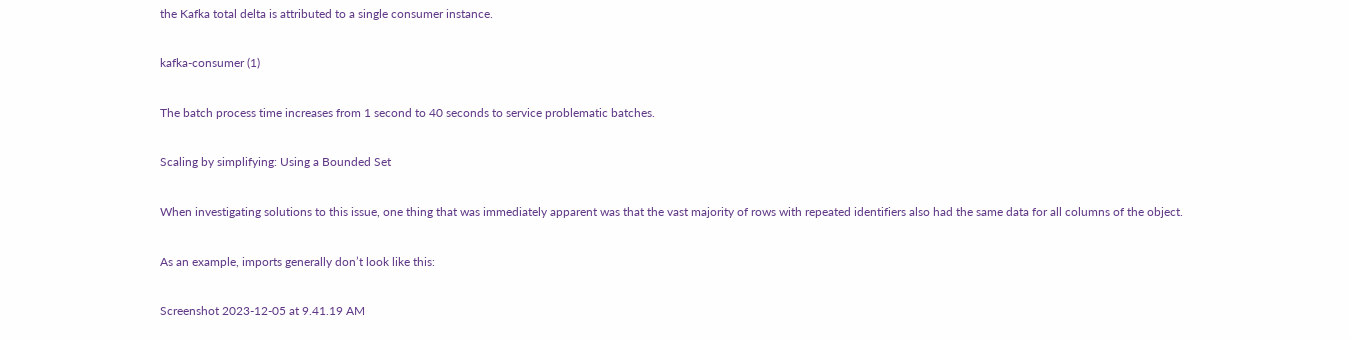the Kafka total delta is attributed to a single consumer instance.

kafka-consumer (1)

The batch process time increases from 1 second to 40 seconds to service problematic batches.

Scaling by simplifying: Using a Bounded Set

When investigating solutions to this issue, one thing that was immediately apparent was that the vast majority of rows with repeated identifiers also had the same data for all columns of the object.

As an example, imports generally don’t look like this:

Screenshot 2023-12-05 at 9.41.19 AM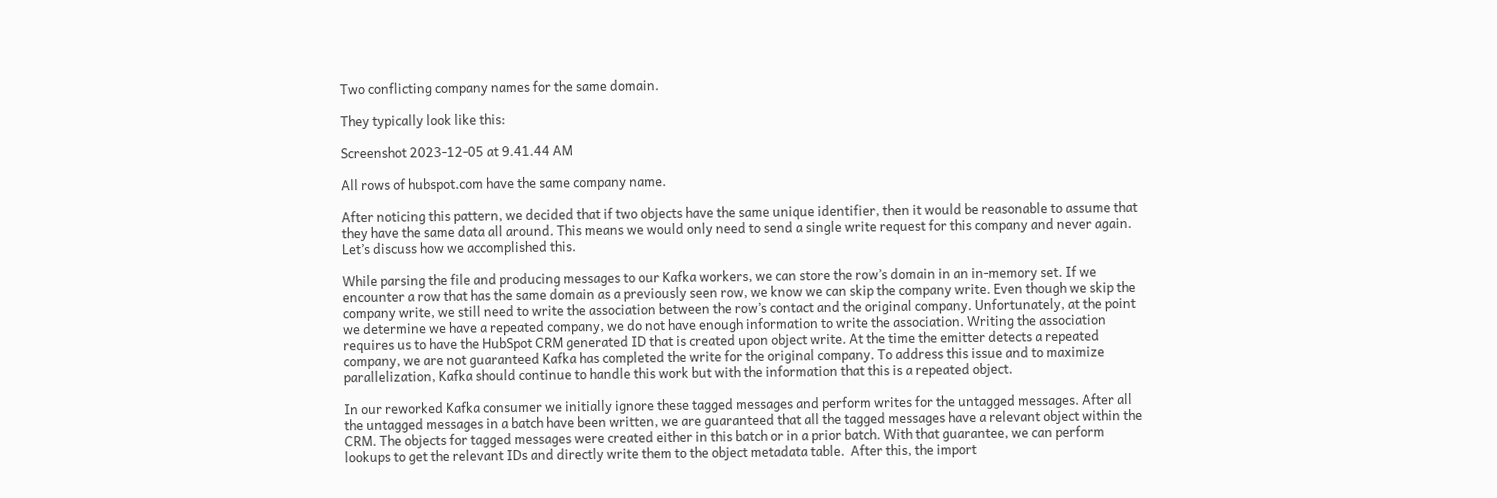Two conflicting company names for the same domain.

They typically look like this:

Screenshot 2023-12-05 at 9.41.44 AM

All rows of hubspot.com have the same company name.

After noticing this pattern, we decided that if two objects have the same unique identifier, then it would be reasonable to assume that they have the same data all around. This means we would only need to send a single write request for this company and never again. Let’s discuss how we accomplished this.

While parsing the file and producing messages to our Kafka workers, we can store the row’s domain in an in-memory set. If we encounter a row that has the same domain as a previously seen row, we know we can skip the company write. Even though we skip the company write, we still need to write the association between the row’s contact and the original company. Unfortunately, at the point we determine we have a repeated company, we do not have enough information to write the association. Writing the association requires us to have the HubSpot CRM generated ID that is created upon object write. At the time the emitter detects a repeated company, we are not guaranteed Kafka has completed the write for the original company. To address this issue and to maximize parallelization, Kafka should continue to handle this work but with the information that this is a repeated object.

In our reworked Kafka consumer we initially ignore these tagged messages and perform writes for the untagged messages. After all the untagged messages in a batch have been written, we are guaranteed that all the tagged messages have a relevant object within the CRM. The objects for tagged messages were created either in this batch or in a prior batch. With that guarantee, we can perform lookups to get the relevant IDs and directly write them to the object metadata table.  After this, the import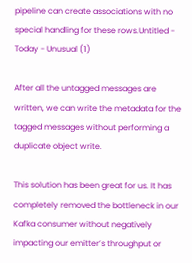pipeline can create associations with no special handling for these rows.Untitled - Today - Unusual (1)

After all the untagged messages are written, we can write the metadata for the tagged messages without performing a duplicate object write.

This solution has been great for us. It has completely removed the bottleneck in our Kafka consumer without negatively impacting our emitter’s throughput or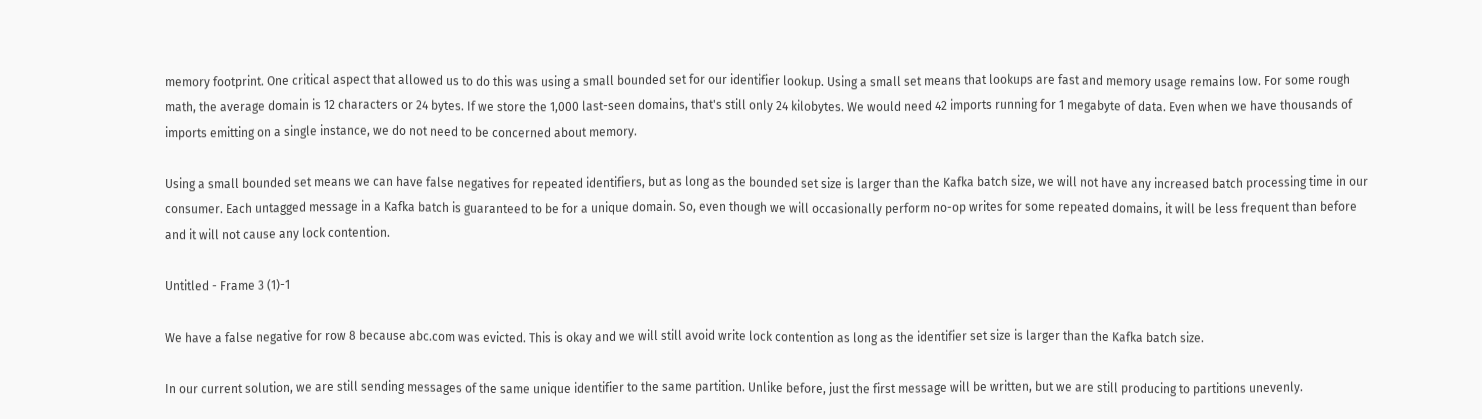memory footprint. One critical aspect that allowed us to do this was using a small bounded set for our identifier lookup. Using a small set means that lookups are fast and memory usage remains low. For some rough math, the average domain is 12 characters or 24 bytes. If we store the 1,000 last-seen domains, that's still only 24 kilobytes. We would need 42 imports running for 1 megabyte of data. Even when we have thousands of imports emitting on a single instance, we do not need to be concerned about memory.

Using a small bounded set means we can have false negatives for repeated identifiers, but as long as the bounded set size is larger than the Kafka batch size, we will not have any increased batch processing time in our consumer. Each untagged message in a Kafka batch is guaranteed to be for a unique domain. So, even though we will occasionally perform no-op writes for some repeated domains, it will be less frequent than before and it will not cause any lock contention.

Untitled - Frame 3 (1)-1

We have a false negative for row 8 because abc.com was evicted. This is okay and we will still avoid write lock contention as long as the identifier set size is larger than the Kafka batch size.

In our current solution, we are still sending messages of the same unique identifier to the same partition. Unlike before, just the first message will be written, but we are still producing to partitions unevenly.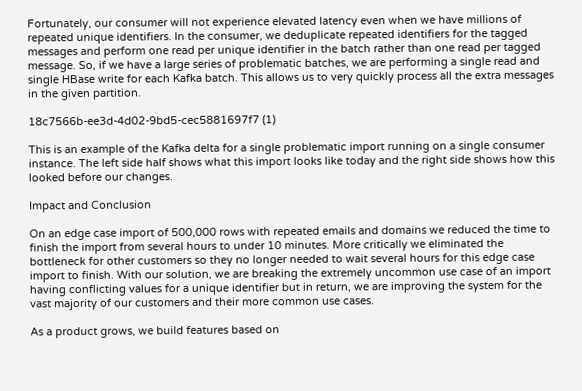Fortunately, our consumer will not experience elevated latency even when we have millions of repeated unique identifiers. In the consumer, we deduplicate repeated identifiers for the tagged messages and perform one read per unique identifier in the batch rather than one read per tagged message. So, if we have a large series of problematic batches, we are performing a single read and single HBase write for each Kafka batch. This allows us to very quickly process all the extra messages in the given partition.

18c7566b-ee3d-4d02-9bd5-cec5881697f7 (1)

This is an example of the Kafka delta for a single problematic import running on a single consumer instance. The left side half shows what this import looks like today and the right side shows how this looked before our changes.

Impact and Conclusion

On an edge case import of 500,000 rows with repeated emails and domains we reduced the time to finish the import from several hours to under 10 minutes. More critically we eliminated the bottleneck for other customers so they no longer needed to wait several hours for this edge case import to finish. With our solution, we are breaking the extremely uncommon use case of an import having conflicting values for a unique identifier but in return, we are improving the system for the vast majority of our customers and their more common use cases.

As a product grows, we build features based on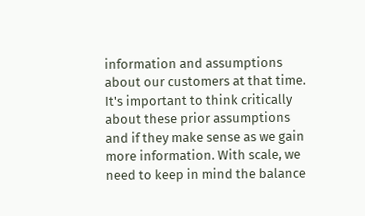information and assumptions about our customers at that time. It's important to think critically about these prior assumptions and if they make sense as we gain more information. With scale, we need to keep in mind the balance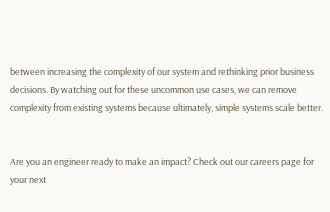between increasing the complexity of our system and rethinking prior business decisions. By watching out for these uncommon use cases, we can remove complexity from existing systems because ultimately, simple systems scale better.


Are you an engineer ready to make an impact? Check out our careers page for your next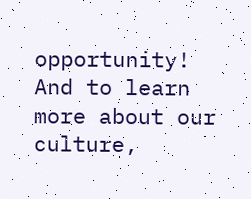opportunity! And to learn more about our culture,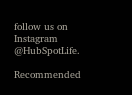follow us on Instagram @HubSpotLife.

Recommended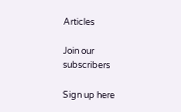Articles

Join our subscribers

Sign up here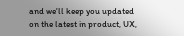and we'll keep you updated on the latest in product, UX,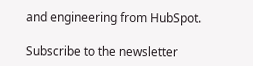and engineering from HubSpot.

Subscribe to the newsletter